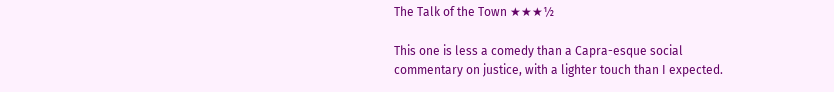The Talk of the Town ★★★½

This one is less a comedy than a Capra-esque social commentary on justice, with a lighter touch than I expected.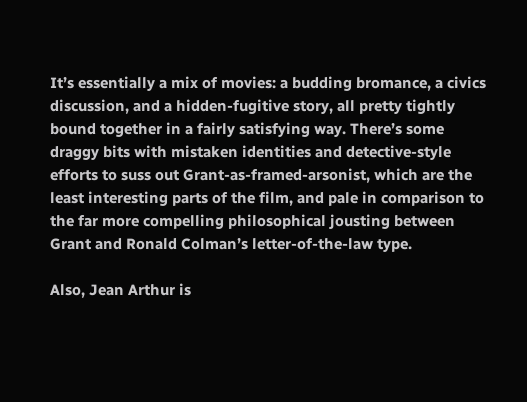It’s essentially a mix of movies: a budding bromance, a civics discussion, and a hidden-fugitive story, all pretty tightly bound together in a fairly satisfying way. There’s some draggy bits with mistaken identities and detective-style efforts to suss out Grant-as-framed-arsonist, which are the least interesting parts of the film, and pale in comparison to the far more compelling philosophical jousting between Grant and Ronald Colman’s letter-of-the-law type.

Also, Jean Arthur is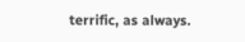terrific, as always.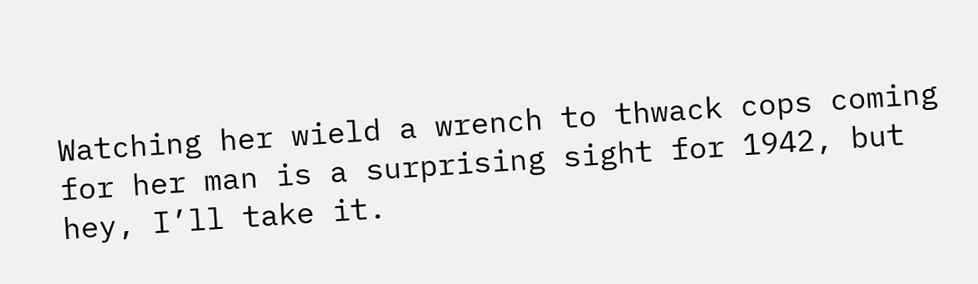Watching her wield a wrench to thwack cops coming for her man is a surprising sight for 1942, but hey, I’ll take it.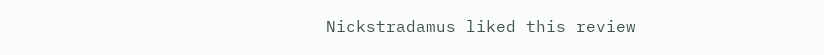Nickstradamus liked this review